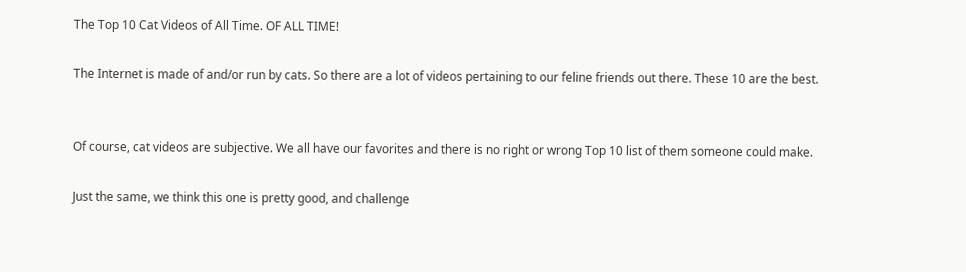The Top 10 Cat Videos of All Time. OF ALL TIME!

The Internet is made of and/or run by cats. So there are a lot of videos pertaining to our feline friends out there. These 10 are the best.


Of course, cat videos are subjective. We all have our favorites and there is no right or wrong Top 10 list of them someone could make.

Just the same, we think this one is pretty good, and challenge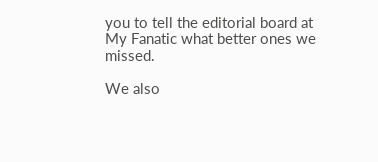you to tell the editorial board at My Fanatic what better ones we missed.

We also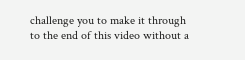challenge you to make it through to the end of this video without a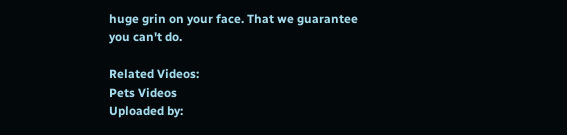huge grin on your face. That we guarantee you can't do.

Related Videos:
Pets Videos
Uploaded by: